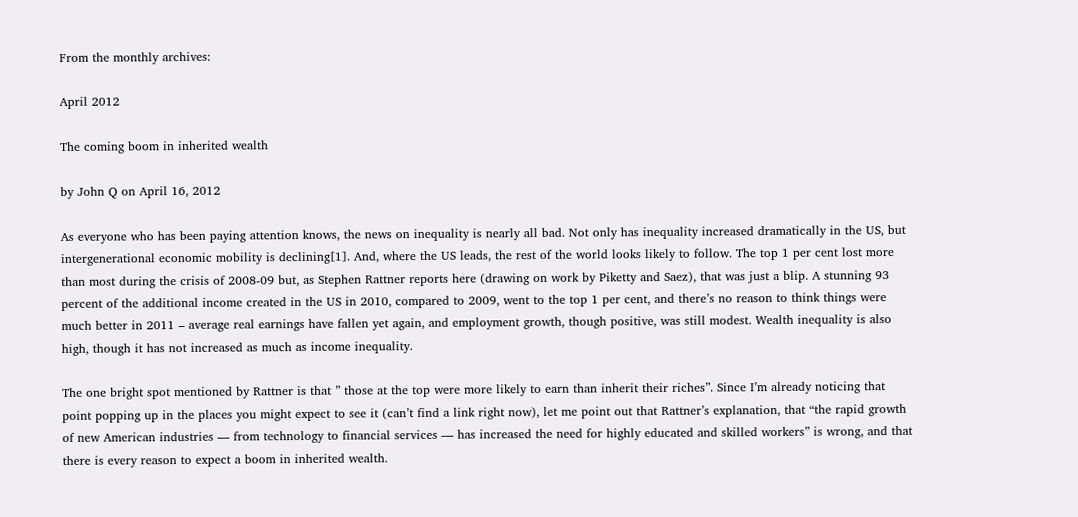From the monthly archives:

April 2012

The coming boom in inherited wealth

by John Q on April 16, 2012

As everyone who has been paying attention knows, the news on inequality is nearly all bad. Not only has inequality increased dramatically in the US, but intergenerational economic mobility is declining[1]. And, where the US leads, the rest of the world looks likely to follow. The top 1 per cent lost more than most during the crisis of 2008-09 but, as Stephen Rattner reports here (drawing on work by Piketty and Saez), that was just a blip. A stunning 93 percent of the additional income created in the US in 2010, compared to 2009, went to the top 1 per cent, and there’s no reason to think things were much better in 2011 – average real earnings have fallen yet again, and employment growth, though positive, was still modest. Wealth inequality is also high, though it has not increased as much as income inequality.

The one bright spot mentioned by Rattner is that ” those at the top were more likely to earn than inherit their riches”. Since I’m already noticing that point popping up in the places you might expect to see it (can’t find a link right now), let me point out that Rattner’s explanation, that “the rapid growth of new American industries — from technology to financial services — has increased the need for highly educated and skilled workers” is wrong, and that there is every reason to expect a boom in inherited wealth.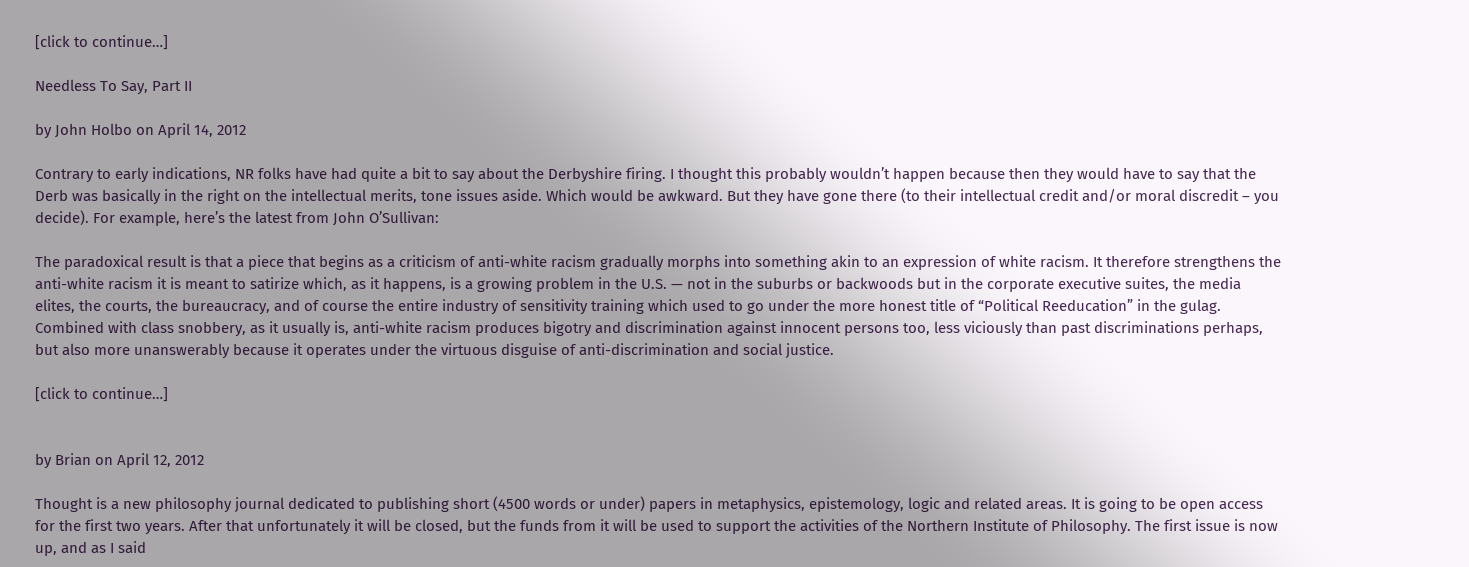[click to continue…]

Needless To Say, Part II

by John Holbo on April 14, 2012

Contrary to early indications, NR folks have had quite a bit to say about the Derbyshire firing. I thought this probably wouldn’t happen because then they would have to say that the Derb was basically in the right on the intellectual merits, tone issues aside. Which would be awkward. But they have gone there (to their intellectual credit and/or moral discredit – you decide). For example, here’s the latest from John O’Sullivan:

The paradoxical result is that a piece that begins as a criticism of anti-white racism gradually morphs into something akin to an expression of white racism. It therefore strengthens the anti-white racism it is meant to satirize which, as it happens, is a growing problem in the U.S. — not in the suburbs or backwoods but in the corporate executive suites, the media elites, the courts, the bureaucracy, and of course the entire industry of sensitivity training which used to go under the more honest title of “Political Reeducation” in the gulag. Combined with class snobbery, as it usually is, anti-white racism produces bigotry and discrimination against innocent persons too, less viciously than past discriminations perhaps, but also more unanswerably because it operates under the virtuous disguise of anti-discrimination and social justice.

[click to continue…]


by Brian on April 12, 2012

Thought is a new philosophy journal dedicated to publishing short (4500 words or under) papers in metaphysics, epistemology, logic and related areas. It is going to be open access for the first two years. After that unfortunately it will be closed, but the funds from it will be used to support the activities of the Northern Institute of Philosophy. The first issue is now up, and as I said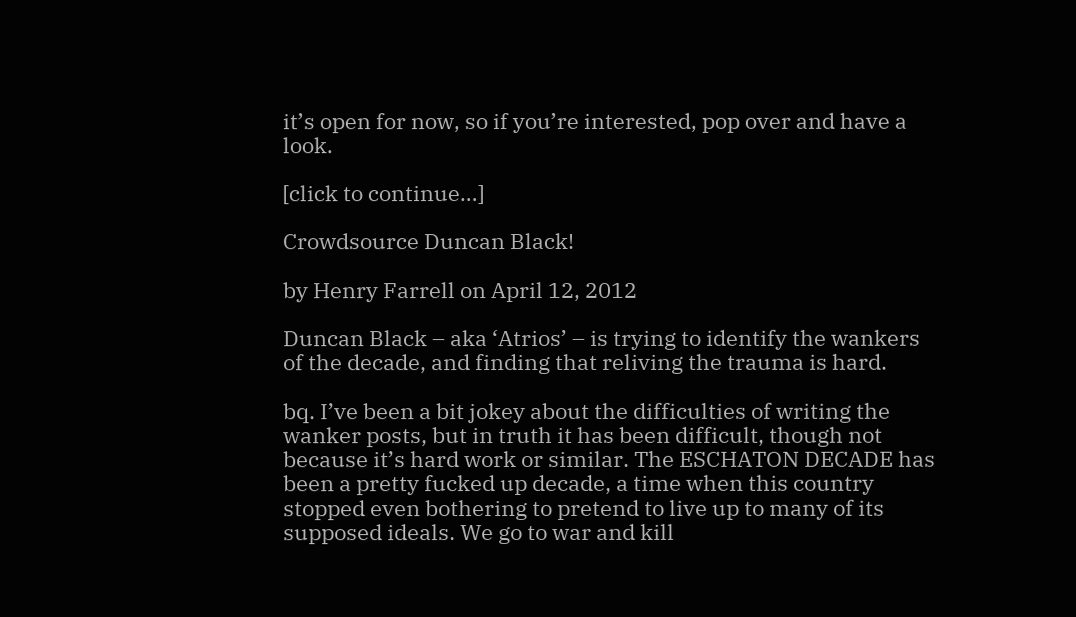it’s open for now, so if you’re interested, pop over and have a look.

[click to continue…]

Crowdsource Duncan Black!

by Henry Farrell on April 12, 2012

Duncan Black – aka ‘Atrios’ – is trying to identify the wankers of the decade, and finding that reliving the trauma is hard.

bq. I’ve been a bit jokey about the difficulties of writing the wanker posts, but in truth it has been difficult, though not because it’s hard work or similar. The ESCHATON DECADE has been a pretty fucked up decade, a time when this country stopped even bothering to pretend to live up to many of its supposed ideals. We go to war and kill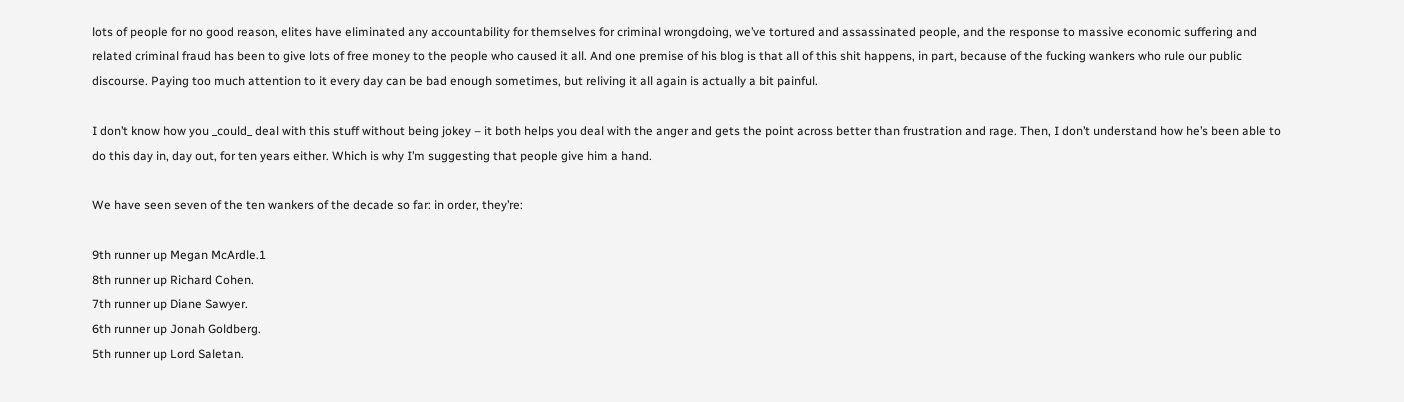lots of people for no good reason, elites have eliminated any accountability for themselves for criminal wrongdoing, we’ve tortured and assassinated people, and the response to massive economic suffering and related criminal fraud has been to give lots of free money to the people who caused it all. And one premise of his blog is that all of this shit happens, in part, because of the fucking wankers who rule our public discourse. Paying too much attention to it every day can be bad enough sometimes, but reliving it all again is actually a bit painful.

I don’t know how you _could_ deal with this stuff without being jokey – it both helps you deal with the anger and gets the point across better than frustration and rage. Then, I don’t understand how he’s been able to do this day in, day out, for ten years either. Which is why I’m suggesting that people give him a hand.

We have seen seven of the ten wankers of the decade so far: in order, they’re:

9th runner up Megan McArdle.1
8th runner up Richard Cohen.
7th runner up Diane Sawyer.
6th runner up Jonah Goldberg.
5th runner up Lord Saletan.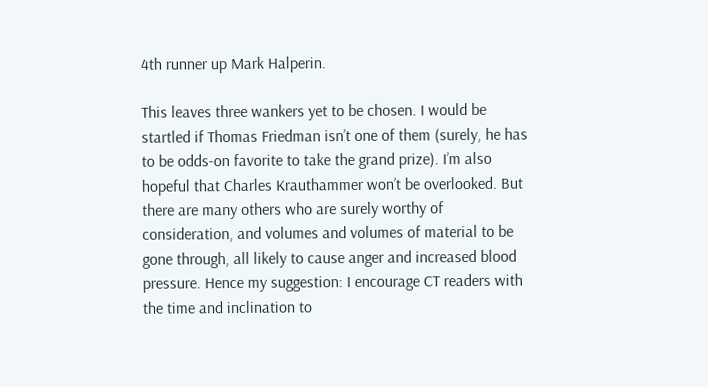4th runner up Mark Halperin.

This leaves three wankers yet to be chosen. I would be startled if Thomas Friedman isn’t one of them (surely, he has to be odds-on favorite to take the grand prize). I’m also hopeful that Charles Krauthammer won’t be overlooked. But there are many others who are surely worthy of consideration, and volumes and volumes of material to be gone through, all likely to cause anger and increased blood pressure. Hence my suggestion: I encourage CT readers with the time and inclination to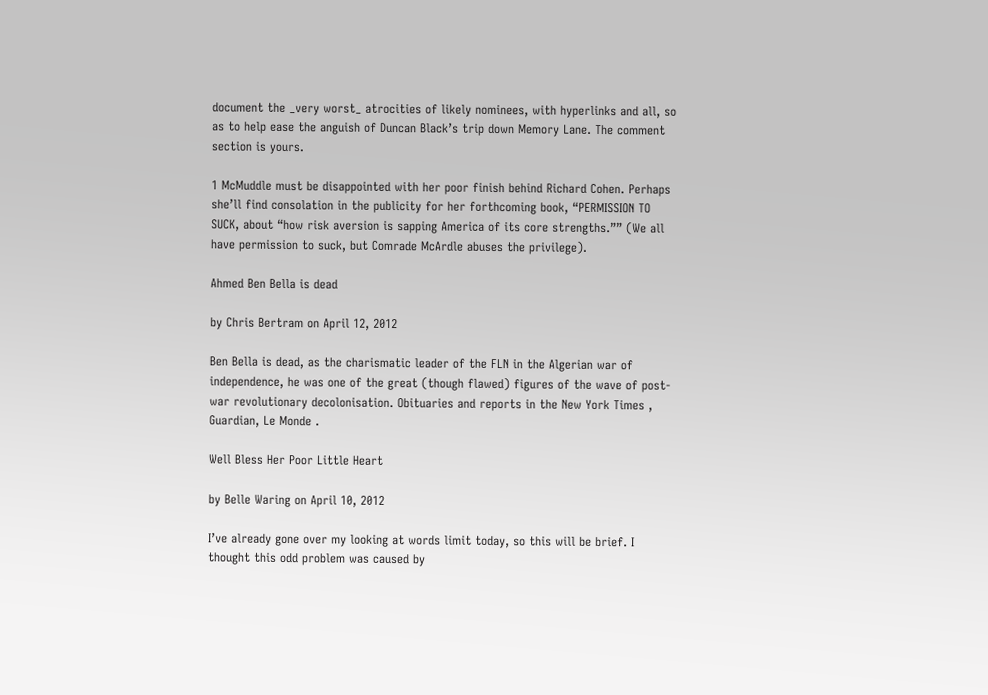document the _very worst_ atrocities of likely nominees, with hyperlinks and all, so as to help ease the anguish of Duncan Black’s trip down Memory Lane. The comment section is yours.

1 McMuddle must be disappointed with her poor finish behind Richard Cohen. Perhaps she’ll find consolation in the publicity for her forthcoming book, “PERMISSION TO SUCK, about “how risk aversion is sapping America of its core strengths.”” (We all have permission to suck, but Comrade McArdle abuses the privilege).

Ahmed Ben Bella is dead

by Chris Bertram on April 12, 2012

Ben Bella is dead, as the charismatic leader of the FLN in the Algerian war of independence, he was one of the great (though flawed) figures of the wave of post-war revolutionary decolonisation. Obituaries and reports in the New York Times , Guardian, Le Monde .

Well Bless Her Poor Little Heart

by Belle Waring on April 10, 2012

I’ve already gone over my looking at words limit today, so this will be brief. I thought this odd problem was caused by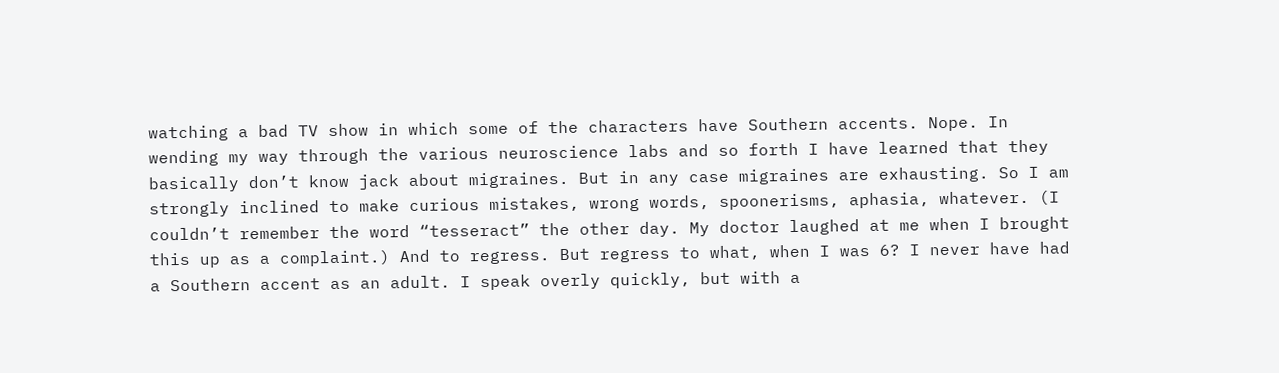watching a bad TV show in which some of the characters have Southern accents. Nope. In wending my way through the various neuroscience labs and so forth I have learned that they basically don’t know jack about migraines. But in any case migraines are exhausting. So I am strongly inclined to make curious mistakes, wrong words, spoonerisms, aphasia, whatever. (I couldn’t remember the word “tesseract” the other day. My doctor laughed at me when I brought this up as a complaint.) And to regress. But regress to what, when I was 6? I never have had a Southern accent as an adult. I speak overly quickly, but with a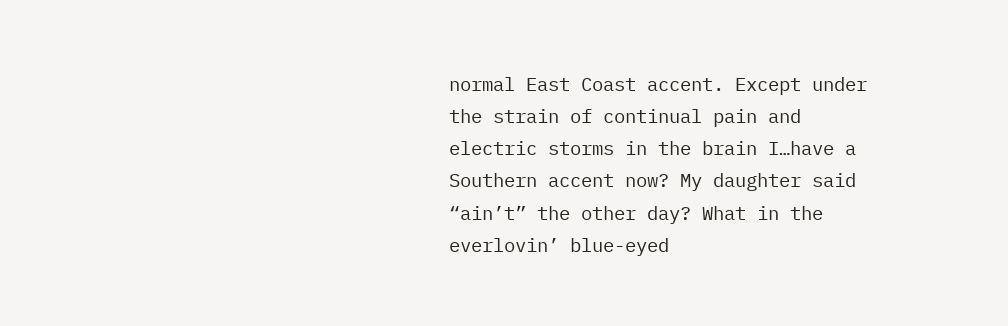normal East Coast accent. Except under the strain of continual pain and electric storms in the brain I…have a Southern accent now? My daughter said “ain’t” the other day? What in the everlovin’ blue-eyed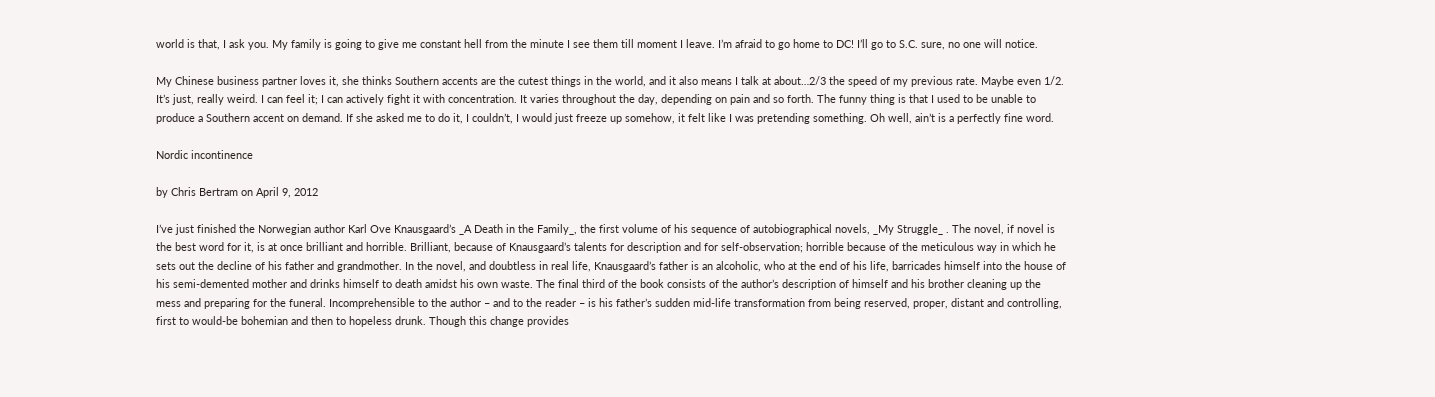world is that, I ask you. My family is going to give me constant hell from the minute I see them till moment I leave. I’m afraid to go home to DC! I’ll go to S.C. sure, no one will notice.

My Chinese business partner loves it, she thinks Southern accents are the cutest things in the world, and it also means I talk at about…2/3 the speed of my previous rate. Maybe even 1/2. It’s just, really weird. I can feel it; I can actively fight it with concentration. It varies throughout the day, depending on pain and so forth. The funny thing is that I used to be unable to produce a Southern accent on demand. If she asked me to do it, I couldn’t, I would just freeze up somehow, it felt like I was pretending something. Oh well, ain’t is a perfectly fine word.

Nordic incontinence

by Chris Bertram on April 9, 2012

I’ve just finished the Norwegian author Karl Ove Knausgaard’s _A Death in the Family_, the first volume of his sequence of autobiographical novels, _My Struggle_ . The novel, if novel is the best word for it, is at once brilliant and horrible. Brilliant, because of Knausgaard’s talents for description and for self-observation; horrible because of the meticulous way in which he sets out the decline of his father and grandmother. In the novel, and doubtless in real life, Knausgaard’s father is an alcoholic, who at the end of his life, barricades himself into the house of his semi-demented mother and drinks himself to death amidst his own waste. The final third of the book consists of the author’s description of himself and his brother cleaning up the mess and preparing for the funeral. Incomprehensible to the author – and to the reader – is his father’s sudden mid-life transformation from being reserved, proper, distant and controlling, first to would-be bohemian and then to hopeless drunk. Though this change provides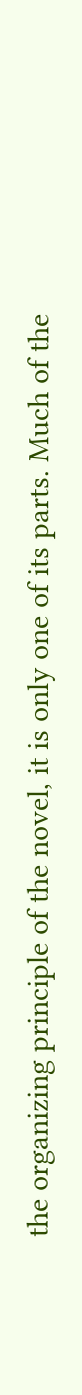the organizing principle of the novel, it is only one of its parts. Much of the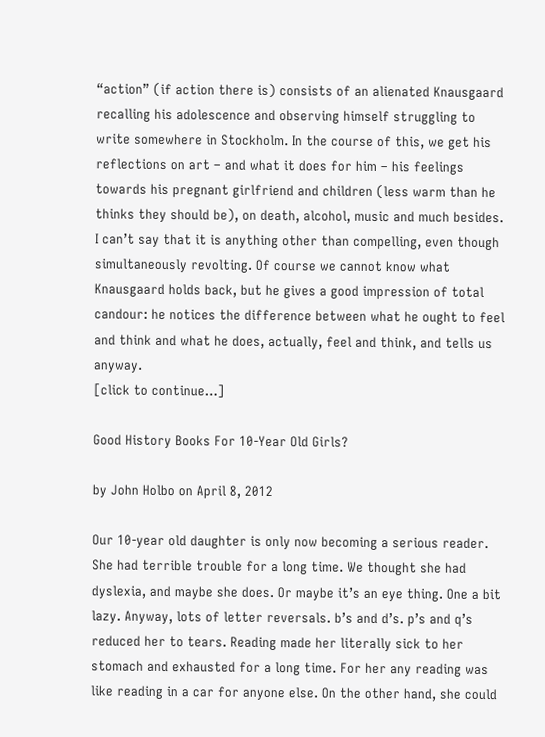“action” (if action there is) consists of an alienated Knausgaard recalling his adolescence and observing himself struggling to write somewhere in Stockholm. In the course of this, we get his reflections on art – and what it does for him – his feelings towards his pregnant girlfriend and children (less warm than he thinks they should be), on death, alcohol, music and much besides. I can’t say that it is anything other than compelling, even though simultaneously revolting. Of course we cannot know what Knausgaard holds back, but he gives a good impression of total candour: he notices the difference between what he ought to feel and think and what he does, actually, feel and think, and tells us anyway.
[click to continue…]

Good History Books For 10-Year Old Girls?

by John Holbo on April 8, 2012

Our 10-year old daughter is only now becoming a serious reader. She had terrible trouble for a long time. We thought she had dyslexia, and maybe she does. Or maybe it’s an eye thing. One a bit lazy. Anyway, lots of letter reversals. b’s and d’s. p’s and q’s reduced her to tears. Reading made her literally sick to her stomach and exhausted for a long time. For her any reading was like reading in a car for anyone else. On the other hand, she could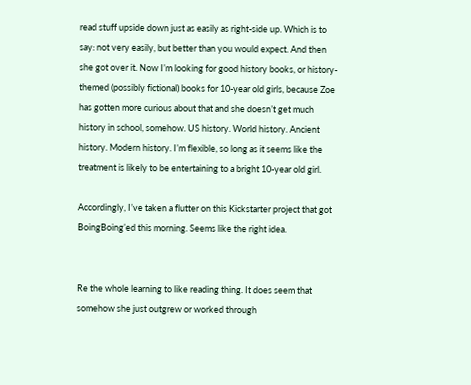read stuff upside down just as easily as right-side up. Which is to say: not very easily, but better than you would expect. And then she got over it. Now I’m looking for good history books, or history-themed (possibly fictional) books for 10-year old girls, because Zoe has gotten more curious about that and she doesn’t get much history in school, somehow. US history. World history. Ancient history. Modern history. I’m flexible, so long as it seems like the treatment is likely to be entertaining to a bright 10-year old girl.

Accordingly, I’ve taken a flutter on this Kickstarter project that got BoingBoing’ed this morning. Seems like the right idea.


Re the whole learning to like reading thing. It does seem that somehow she just outgrew or worked through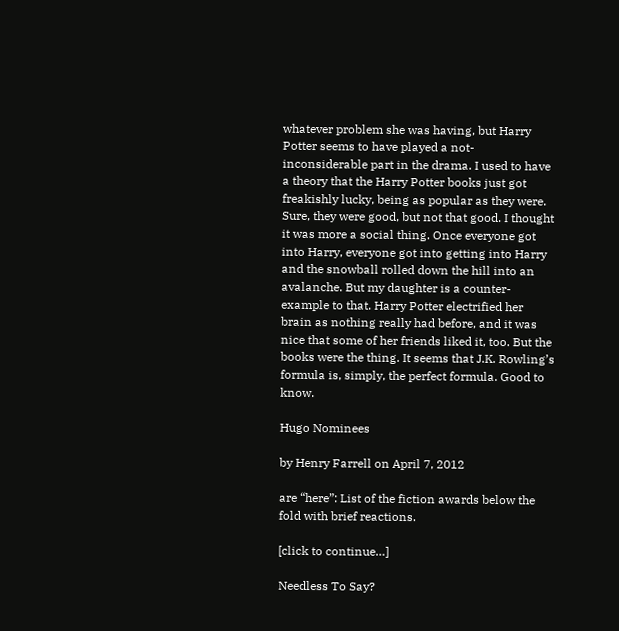whatever problem she was having, but Harry Potter seems to have played a not-inconsiderable part in the drama. I used to have a theory that the Harry Potter books just got freakishly lucky, being as popular as they were. Sure, they were good, but not that good. I thought it was more a social thing. Once everyone got into Harry, everyone got into getting into Harry and the snowball rolled down the hill into an avalanche. But my daughter is a counter-example to that. Harry Potter electrified her brain as nothing really had before, and it was nice that some of her friends liked it, too. But the books were the thing. It seems that J.K. Rowling’s formula is, simply, the perfect formula. Good to know.

Hugo Nominees

by Henry Farrell on April 7, 2012

are “here”: List of the fiction awards below the fold with brief reactions.

[click to continue…]

Needless To Say?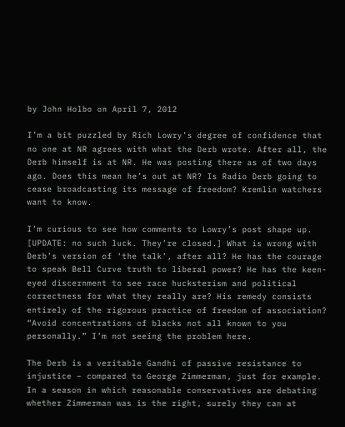by John Holbo on April 7, 2012

I’m a bit puzzled by Rich Lowry’s degree of confidence that no one at NR agrees with what the Derb wrote. After all, the Derb himself is at NR. He was posting there as of two days ago. Does this mean he’s out at NR? Is Radio Derb going to cease broadcasting its message of freedom? Kremlin watchers want to know.

I’m curious to see how comments to Lowry’s post shape up. [UPDATE: no such luck. They’re closed.] What is wrong with Derb’s version of ‘the talk’, after all? He has the courage to speak Bell Curve truth to liberal power? He has the keen-eyed discernment to see race hucksterism and political correctness for what they really are? His remedy consists entirely of the rigorous practice of freedom of association? “Avoid concentrations of blacks not all known to you personally.” I’m not seeing the problem here.

The Derb is a veritable Gandhi of passive resistance to injustice – compared to George Zimmerman, just for example. In a season in which reasonable conservatives are debating whether Zimmerman was is the right, surely they can at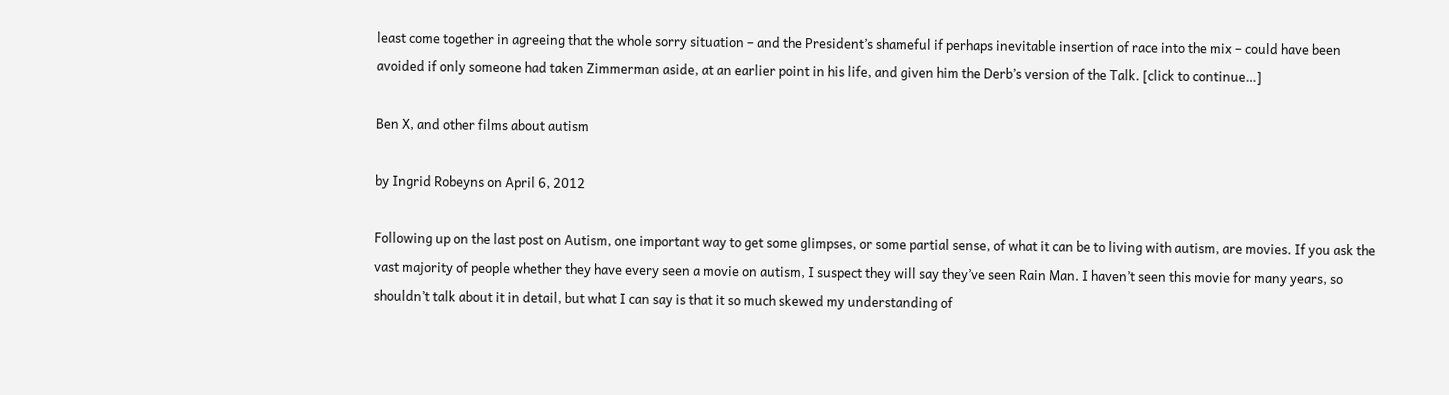least come together in agreeing that the whole sorry situation – and the President’s shameful if perhaps inevitable insertion of race into the mix – could have been avoided if only someone had taken Zimmerman aside, at an earlier point in his life, and given him the Derb’s version of the Talk. [click to continue…]

Ben X, and other films about autism

by Ingrid Robeyns on April 6, 2012

Following up on the last post on Autism, one important way to get some glimpses, or some partial sense, of what it can be to living with autism, are movies. If you ask the vast majority of people whether they have every seen a movie on autism, I suspect they will say they’ve seen Rain Man. I haven’t seen this movie for many years, so shouldn’t talk about it in detail, but what I can say is that it so much skewed my understanding of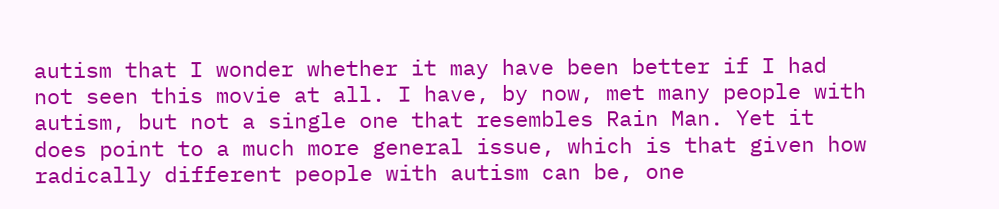autism that I wonder whether it may have been better if I had not seen this movie at all. I have, by now, met many people with autism, but not a single one that resembles Rain Man. Yet it does point to a much more general issue, which is that given how radically different people with autism can be, one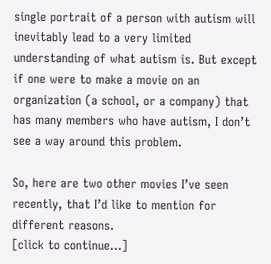single portrait of a person with autism will inevitably lead to a very limited understanding of what autism is. But except if one were to make a movie on an organization (a school, or a company) that has many members who have autism, I don’t see a way around this problem.

So, here are two other movies I’ve seen recently, that I’d like to mention for different reasons.
[click to continue…]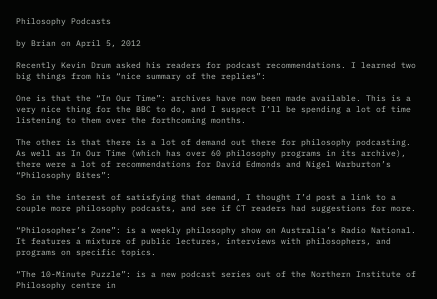Philosophy Podcasts

by Brian on April 5, 2012

Recently Kevin Drum asked his readers for podcast recommendations. I learned two big things from his “nice summary of the replies”:

One is that the “In Our Time”: archives have now been made available. This is a very nice thing for the BBC to do, and I suspect I’ll be spending a lot of time listening to them over the forthcoming months.

The other is that there is a lot of demand out there for philosophy podcasting. As well as In Our Time (which has over 60 philosophy programs in its archive), there were a lot of recommendations for David Edmonds and Nigel Warburton’s “Philosophy Bites”:

So in the interest of satisfying that demand, I thought I’d post a link to a couple more philosophy podcasts, and see if CT readers had suggestions for more.

“Philosopher’s Zone”: is a weekly philosophy show on Australia’s Radio National. It features a mixture of public lectures, interviews with philosophers, and programs on specific topics.

“The 10-Minute Puzzle”: is a new podcast series out of the Northern Institute of Philosophy centre in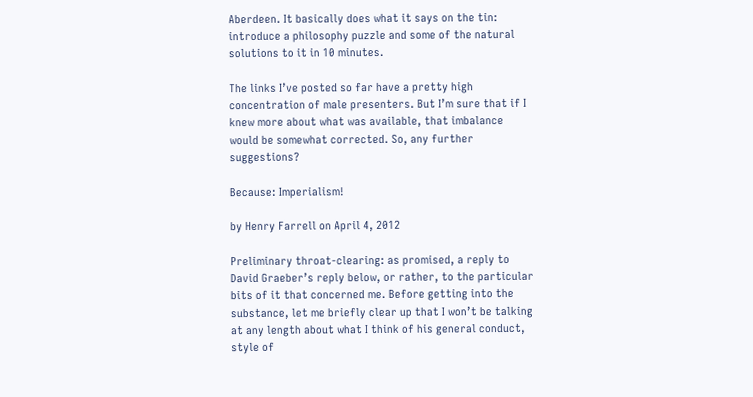Aberdeen. It basically does what it says on the tin: introduce a philosophy puzzle and some of the natural solutions to it in 10 minutes.

The links I’ve posted so far have a pretty high concentration of male presenters. But I’m sure that if I knew more about what was available, that imbalance would be somewhat corrected. So, any further suggestions?

Because: Imperialism!

by Henry Farrell on April 4, 2012

Preliminary throat-clearing: as promised, a reply to David Graeber’s reply below, or rather, to the particular bits of it that concerned me. Before getting into the substance, let me briefly clear up that I won’t be talking at any length about what I think of his general conduct, style of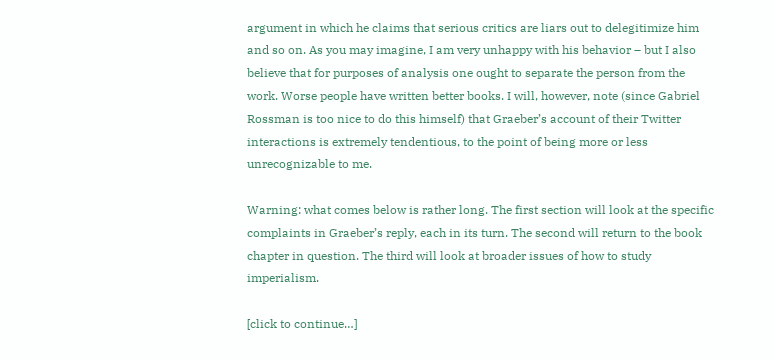argument in which he claims that serious critics are liars out to delegitimize him and so on. As you may imagine, I am very unhappy with his behavior – but I also believe that for purposes of analysis one ought to separate the person from the work. Worse people have written better books. I will, however, note (since Gabriel Rossman is too nice to do this himself) that Graeber’s account of their Twitter interactions is extremely tendentious, to the point of being more or less unrecognizable to me.

Warning: what comes below is rather long. The first section will look at the specific complaints in Graeber’s reply, each in its turn. The second will return to the book chapter in question. The third will look at broader issues of how to study imperialism.

[click to continue…]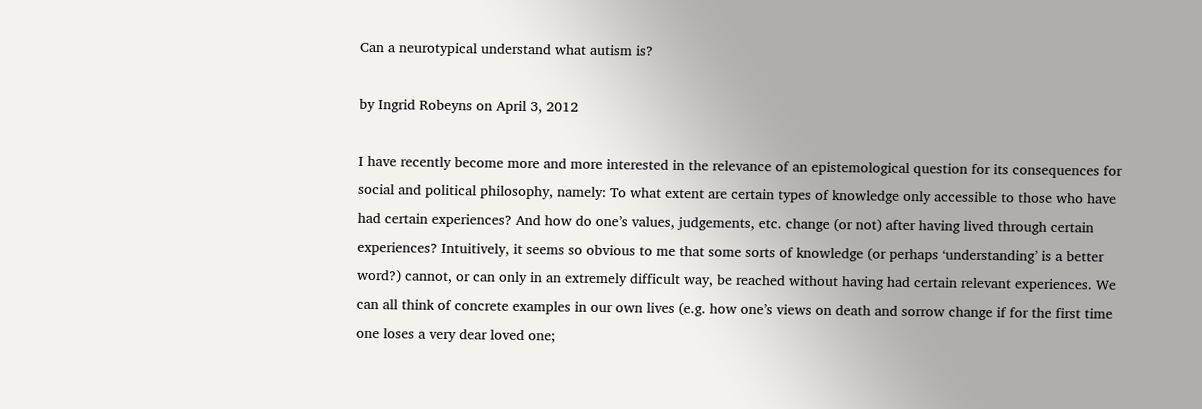Can a neurotypical understand what autism is?

by Ingrid Robeyns on April 3, 2012

I have recently become more and more interested in the relevance of an epistemological question for its consequences for social and political philosophy, namely: To what extent are certain types of knowledge only accessible to those who have had certain experiences? And how do one’s values, judgements, etc. change (or not) after having lived through certain experiences? Intuitively, it seems so obvious to me that some sorts of knowledge (or perhaps ‘understanding’ is a better word?) cannot, or can only in an extremely difficult way, be reached without having had certain relevant experiences. We can all think of concrete examples in our own lives (e.g. how one’s views on death and sorrow change if for the first time one loses a very dear loved one;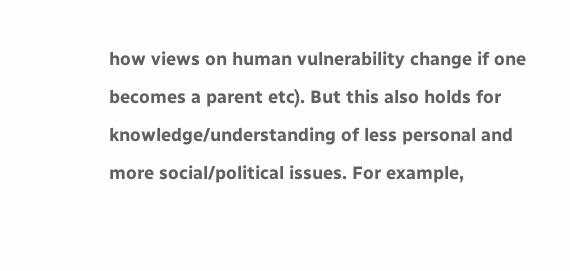how views on human vulnerability change if one becomes a parent etc). But this also holds for knowledge/understanding of less personal and more social/political issues. For example,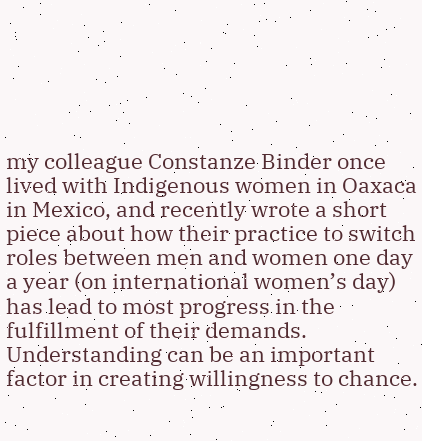my colleague Constanze Binder once lived with Indigenous women in Oaxaca in Mexico, and recently wrote a short piece about how their practice to switch roles between men and women one day a year (on international women’s day) has lead to most progress in the fulfillment of their demands. Understanding can be an important factor in creating willingness to chance.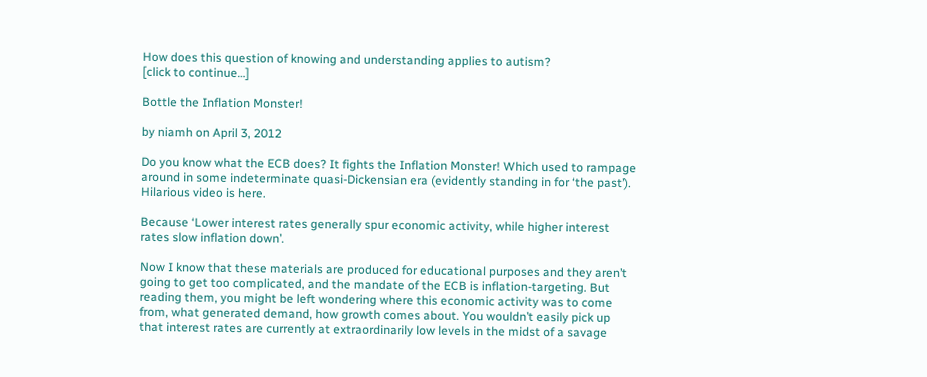How does this question of knowing and understanding applies to autism?
[click to continue…]

Bottle the Inflation Monster!

by niamh on April 3, 2012

Do you know what the ECB does? It fights the Inflation Monster! Which used to rampage around in some indeterminate quasi-Dickensian era (evidently standing in for ‘the past’). Hilarious video is here.

Because ‘Lower interest rates generally spur economic activity, while higher interest rates slow inflation down’.

Now I know that these materials are produced for educational purposes and they aren’t going to get too complicated, and the mandate of the ECB is inflation-targeting. But reading them, you might be left wondering where this economic activity was to come from, what generated demand, how growth comes about. You wouldn’t easily pick up that interest rates are currently at extraordinarily low levels in the midst of a savage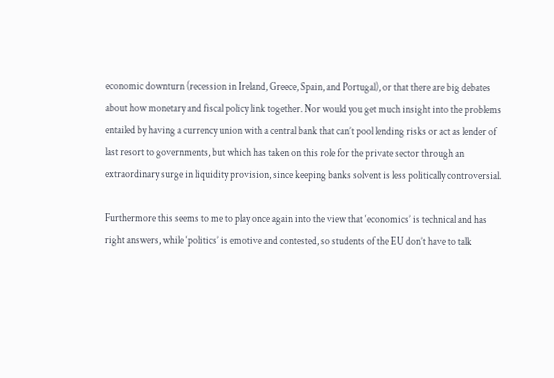economic downturn (recession in Ireland, Greece, Spain, and Portugal), or that there are big debates about how monetary and fiscal policy link together. Nor would you get much insight into the problems entailed by having a currency union with a central bank that can’t pool lending risks or act as lender of last resort to governments, but which has taken on this role for the private sector through an extraordinary surge in liquidity provision, since keeping banks solvent is less politically controversial.

Furthermore this seems to me to play once again into the view that ‘economics’ is technical and has right answers, while ‘politics’ is emotive and contested, so students of the EU don’t have to talk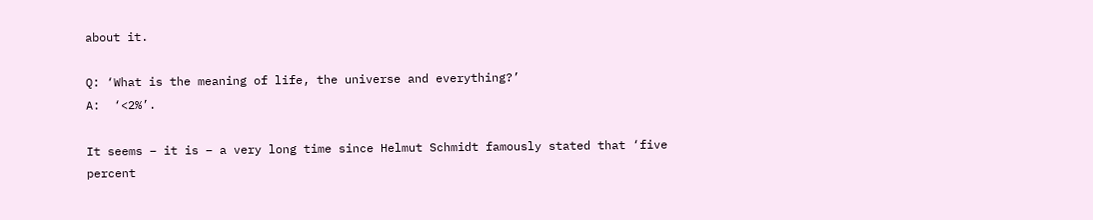about it.

Q: ‘What is the meaning of life, the universe and everything?’
A:  ‘<2%’.

It seems – it is – a very long time since Helmut Schmidt famously stated that ‘five percent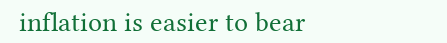inflation is easier to bear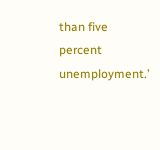than five percent unemployment.’